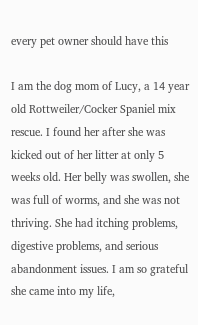every pet owner should have this

I am the dog mom of Lucy, a 14 year old Rottweiler/Cocker Spaniel mix rescue. I found her after she was kicked out of her litter at only 5 weeks old. Her belly was swollen, she was full of worms, and she was not thriving. She had itching problems, digestive problems, and serious abandonment issues. I am so grateful she came into my life,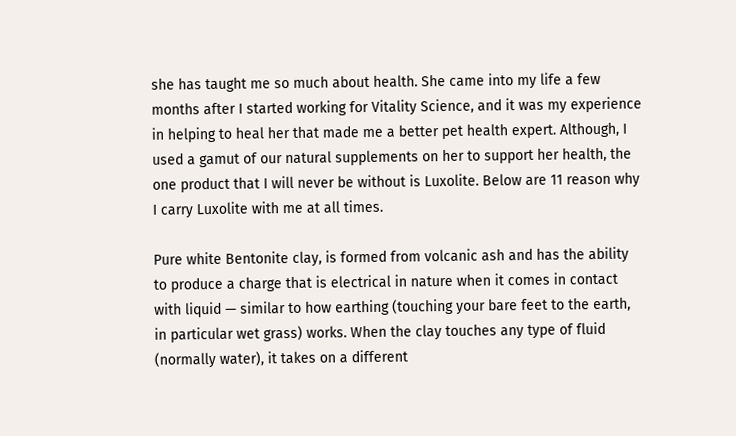she has taught me so much about health. She came into my life a few months after I started working for Vitality Science, and it was my experience in helping to heal her that made me a better pet health expert. Although, I used a gamut of our natural supplements on her to support her health, the one product that I will never be without is Luxolite. Below are 11 reason why I carry Luxolite with me at all times.

Pure white Bentonite clay, is formed from volcanic ash and has the ability to produce a charge that is electrical in nature when it comes in contact with liquid — similar to how earthing (touching your bare feet to the earth, in particular wet grass) works. When the clay touches any type of fluid (normally water), it takes on a different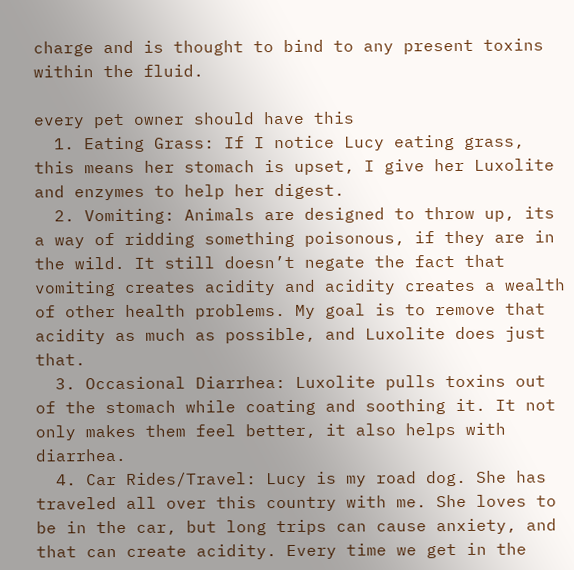charge and is thought to bind to any present toxins within the fluid.

every pet owner should have this
  1. Eating Grass: If I notice Lucy eating grass, this means her stomach is upset, I give her Luxolite and enzymes to help her digest.
  2. Vomiting: Animals are designed to throw up, its a way of ridding something poisonous, if they are in the wild. It still doesn’t negate the fact that vomiting creates acidity and acidity creates a wealth of other health problems. My goal is to remove that acidity as much as possible, and Luxolite does just that.
  3. Occasional Diarrhea: Luxolite pulls toxins out of the stomach while coating and soothing it. It not only makes them feel better, it also helps with diarrhea.
  4. Car Rides/Travel: Lucy is my road dog. She has traveled all over this country with me. She loves to be in the car, but long trips can cause anxiety, and that can create acidity. Every time we get in the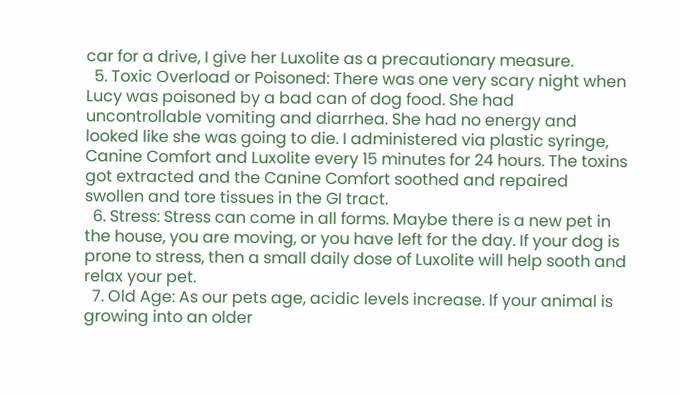car for a drive, I give her Luxolite as a precautionary measure.
  5. Toxic Overload or Poisoned: There was one very scary night when Lucy was poisoned by a bad can of dog food. She had uncontrollable vomiting and diarrhea. She had no energy and looked like she was going to die. I administered via plastic syringe, Canine Comfort and Luxolite every 15 minutes for 24 hours. The toxins got extracted and the Canine Comfort soothed and repaired swollen and tore tissues in the GI tract.
  6. Stress: Stress can come in all forms. Maybe there is a new pet in the house, you are moving, or you have left for the day. If your dog is prone to stress, then a small daily dose of Luxolite will help sooth and relax your pet.
  7. Old Age: As our pets age, acidic levels increase. If your animal is growing into an older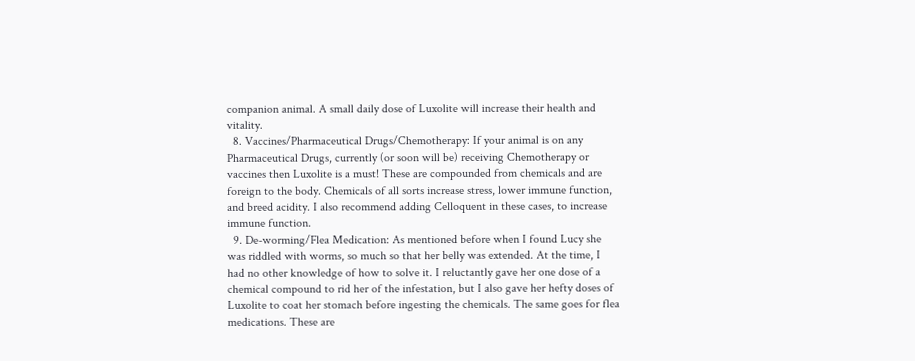companion animal. A small daily dose of Luxolite will increase their health and vitality.
  8. Vaccines/Pharmaceutical Drugs/Chemotherapy: If your animal is on any Pharmaceutical Drugs, currently (or soon will be) receiving Chemotherapy or vaccines then Luxolite is a must! These are compounded from chemicals and are foreign to the body. Chemicals of all sorts increase stress, lower immune function, and breed acidity. I also recommend adding Celloquent in these cases, to increase immune function.
  9. De-worming/Flea Medication: As mentioned before when I found Lucy she was riddled with worms, so much so that her belly was extended. At the time, I had no other knowledge of how to solve it. I reluctantly gave her one dose of a chemical compound to rid her of the infestation, but I also gave her hefty doses of Luxolite to coat her stomach before ingesting the chemicals. The same goes for flea medications. These are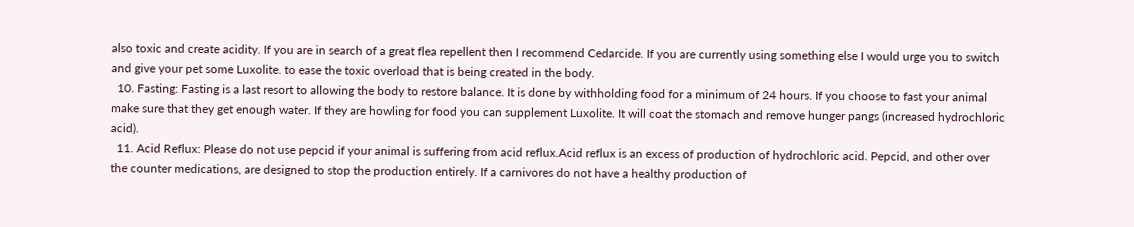also toxic and create acidity. If you are in search of a great flea repellent then I recommend Cedarcide. If you are currently using something else I would urge you to switch and give your pet some Luxolite. to ease the toxic overload that is being created in the body.
  10. Fasting: Fasting is a last resort to allowing the body to restore balance. It is done by withholding food for a minimum of 24 hours. If you choose to fast your animal make sure that they get enough water. If they are howling for food you can supplement Luxolite. It will coat the stomach and remove hunger pangs (increased hydrochloric acid).
  11. Acid Reflux: Please do not use pepcid if your animal is suffering from acid reflux.Acid reflux is an excess of production of hydrochloric acid. Pepcid, and other over the counter medications, are designed to stop the production entirely. If a carnivores do not have a healthy production of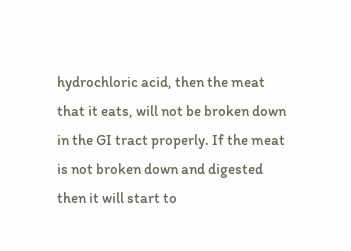hydrochloric acid, then the meat that it eats, will not be broken down in the GI tract properly. If the meat is not broken down and digested then it will start to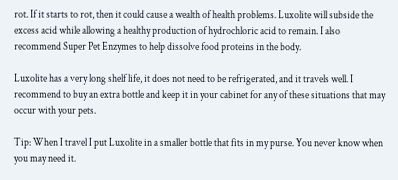rot. If it starts to rot, then it could cause a wealth of health problems. Luxolite will subside the excess acid while allowing a healthy production of hydrochloric acid to remain. I also recommend Super Pet Enzymes to help dissolve food proteins in the body.

Luxolite has a very long shelf life, it does not need to be refrigerated, and it travels well. I recommend to buy an extra bottle and keep it in your cabinet for any of these situations that may occur with your pets.

Tip: When I travel I put Luxolite in a smaller bottle that fits in my purse. You never know when you may need it.